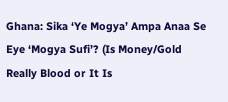Ghana: Sika ‘Ye Mogya’ Ampa Anaa Se Eye ‘Mogya Sufi’? (Is Money/Gold Really Blood or It Is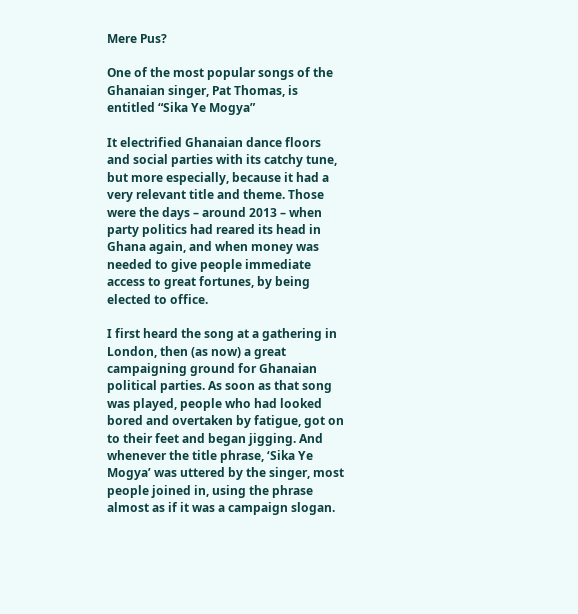Mere Pus?

One of the most popular songs of the Ghanaian singer, Pat Thomas, is entitled “Sika Ye Mogya”

It electrified Ghanaian dance floors and social parties with its catchy tune, but more especially, because it had a very relevant title and theme. Those were the days – around 2013 – when party politics had reared its head in Ghana again, and when money was needed to give people immediate access to great fortunes, by being elected to office.

I first heard the song at a gathering in London, then (as now) a great campaigning ground for Ghanaian political parties. As soon as that song was played, people who had looked bored and overtaken by fatigue, got on to their feet and began jigging. And whenever the title phrase, ‘Sika Ye Mogya’ was uttered by the singer, most people joined in, using the phrase almost as if it was a campaign slogan.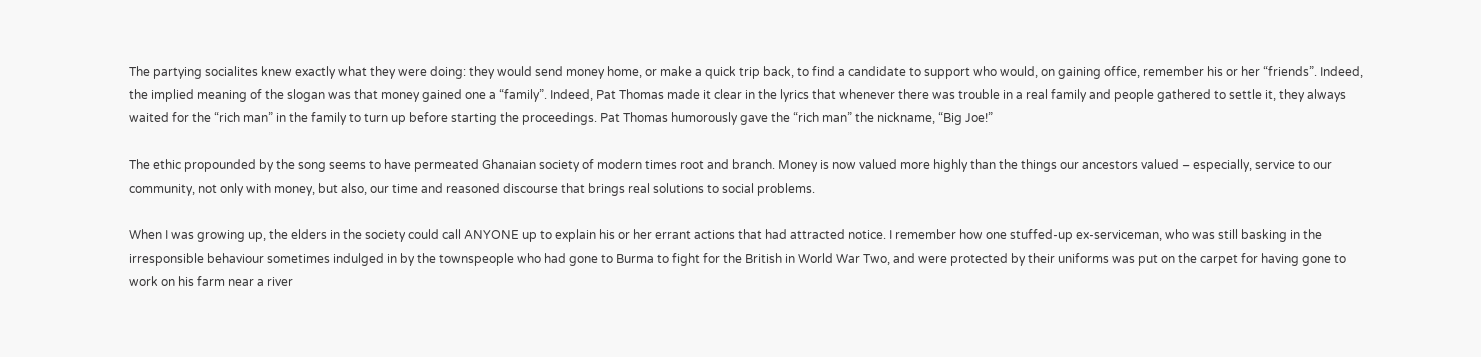The partying socialites knew exactly what they were doing: they would send money home, or make a quick trip back, to find a candidate to support who would, on gaining office, remember his or her “friends”. Indeed, the implied meaning of the slogan was that money gained one a “family”. Indeed, Pat Thomas made it clear in the lyrics that whenever there was trouble in a real family and people gathered to settle it, they always waited for the “rich man” in the family to turn up before starting the proceedings. Pat Thomas humorously gave the “rich man” the nickname, “Big Joe!”

The ethic propounded by the song seems to have permeated Ghanaian society of modern times root and branch. Money is now valued more highly than the things our ancestors valued – especially, service to our community, not only with money, but also, our time and reasoned discourse that brings real solutions to social problems.

When I was growing up, the elders in the society could call ANYONE up to explain his or her errant actions that had attracted notice. I remember how one stuffed-up ex-serviceman, who was still basking in the irresponsible behaviour sometimes indulged in by the townspeople who had gone to Burma to fight for the British in World War Two, and were protected by their uniforms was put on the carpet for having gone to work on his farm near a river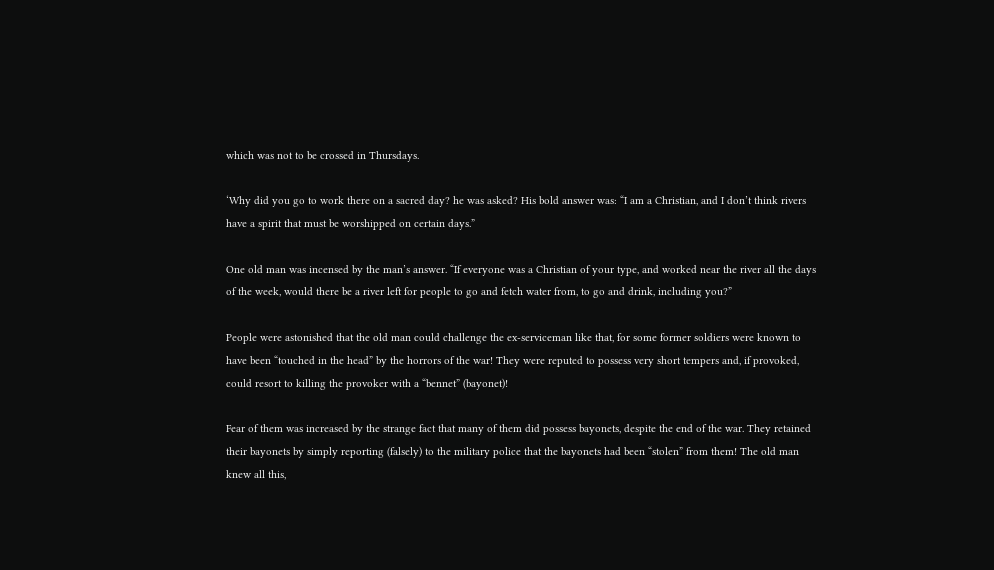which was not to be crossed in Thursdays.

‘Why did you go to work there on a sacred day? he was asked? His bold answer was: “I am a Christian, and I don’t think rivers have a spirit that must be worshipped on certain days.”

One old man was incensed by the man’s answer. “If everyone was a Christian of your type, and worked near the river all the days of the week, would there be a river left for people to go and fetch water from, to go and drink, including you?”

People were astonished that the old man could challenge the ex-serviceman like that, for some former soldiers were known to have been “touched in the head” by the horrors of the war! They were reputed to possess very short tempers and, if provoked, could resort to killing the provoker with a “bennet” (bayonet)!

Fear of them was increased by the strange fact that many of them did possess bayonets, despite the end of the war. They retained their bayonets by simply reporting (falsely) to the military police that the bayonets had been “stolen” from them! The old man knew all this,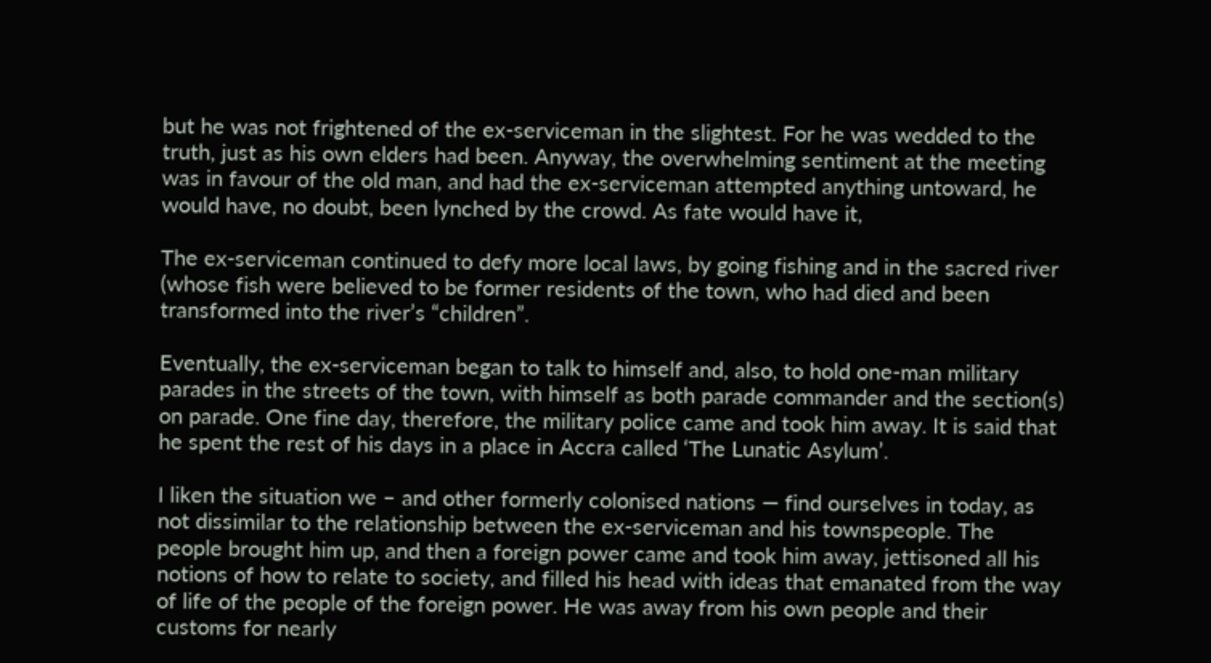but he was not frightened of the ex-serviceman in the slightest. For he was wedded to the truth, just as his own elders had been. Anyway, the overwhelming sentiment at the meeting was in favour of the old man, and had the ex-serviceman attempted anything untoward, he would have, no doubt, been lynched by the crowd. As fate would have it,

The ex-serviceman continued to defy more local laws, by going fishing and in the sacred river (whose fish were believed to be former residents of the town, who had died and been transformed into the river’s “children”.

Eventually, the ex-serviceman began to talk to himself and, also, to hold one-man military parades in the streets of the town, with himself as both parade commander and the section(s) on parade. One fine day, therefore, the military police came and took him away. It is said that he spent the rest of his days in a place in Accra called ‘The Lunatic Asylum’.

I liken the situation we – and other formerly colonised nations — find ourselves in today, as not dissimilar to the relationship between the ex-serviceman and his townspeople. The people brought him up, and then a foreign power came and took him away, jettisoned all his notions of how to relate to society, and filled his head with ideas that emanated from the way of life of the people of the foreign power. He was away from his own people and their customs for nearly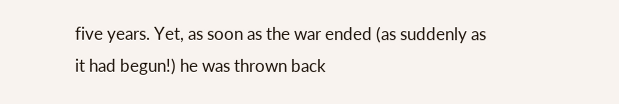five years. Yet, as soon as the war ended (as suddenly as it had begun!) he was thrown back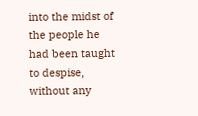into the midst of the people he had been taught to despise, without any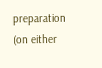preparation (on either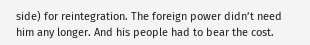side) for reintegration. The foreign power didn’t need him any longer. And his people had to bear the cost.